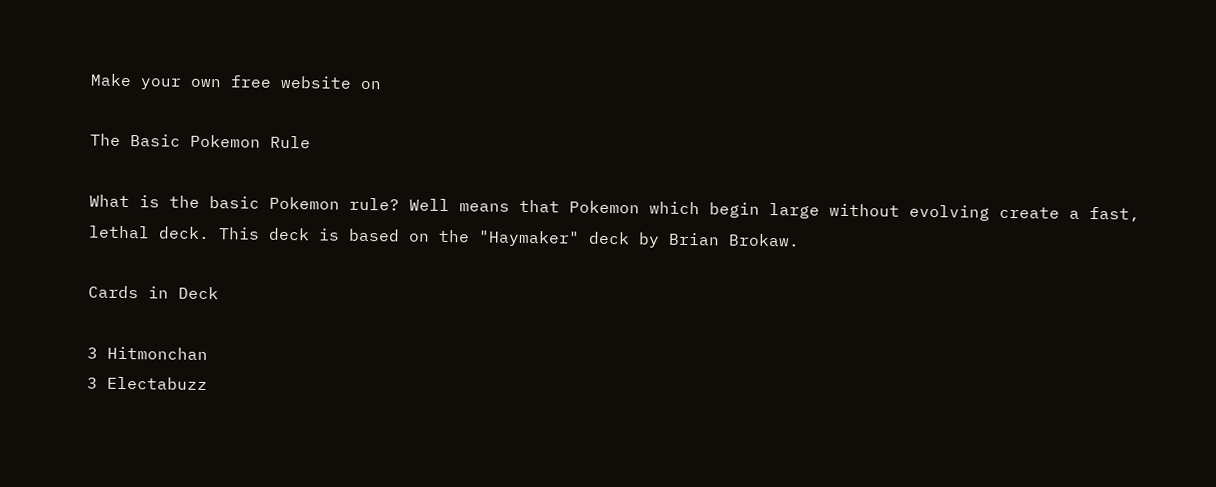Make your own free website on

The Basic Pokemon Rule

What is the basic Pokemon rule? Well means that Pokemon which begin large without evolving create a fast, lethal deck. This deck is based on the "Haymaker" deck by Brian Brokaw.

Cards in Deck

3 Hitmonchan
3 Electabuzz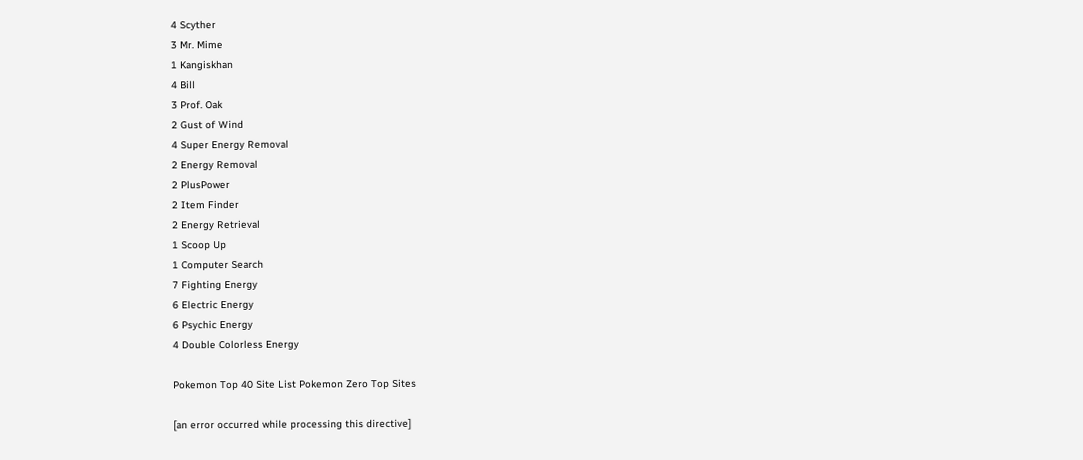4 Scyther
3 Mr. Mime
1 Kangiskhan
4 Bill
3 Prof. Oak
2 Gust of Wind
4 Super Energy Removal
2 Energy Removal
2 PlusPower
2 Item Finder
2 Energy Retrieval
1 Scoop Up
1 Computer Search
7 Fighting Energy
6 Electric Energy
6 Psychic Energy
4 Double Colorless Energy

Pokemon Top 40 Site List Pokemon Zero Top Sites

[an error occurred while processing this directive]